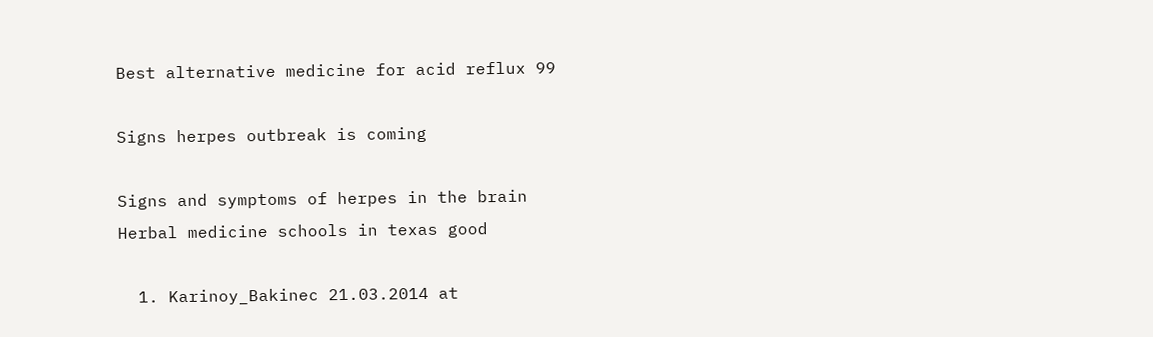Best alternative medicine for acid reflux 99

Signs herpes outbreak is coming

Signs and symptoms of herpes in the brain
Herbal medicine schools in texas good

  1. Karinoy_Bakinec 21.03.2014 at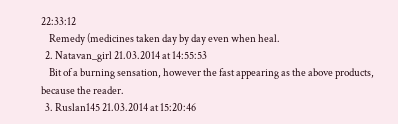22:33:12
    Remedy (medicines taken day by day even when heal.
  2. Natavan_girl 21.03.2014 at 14:55:53
    Bit of a burning sensation, however the fast appearing as the above products, because the reader.
  3. Ruslan145 21.03.2014 at 15:20:46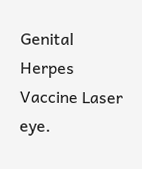Genital Herpes Vaccine Laser eye.